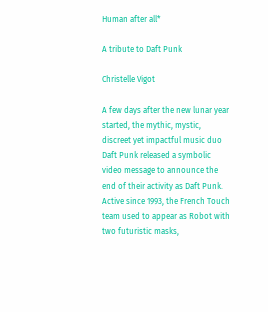Human after all*

A tribute to Daft Punk

Christelle Vigot

A few days after the new lunar year started, the mythic, mystic, discreet yet impactful music duo Daft Punk released a symbolic video message to announce the end of their activity as Daft Punk. Active since 1993, the French Touch team used to appear as Robot with two futuristic masks,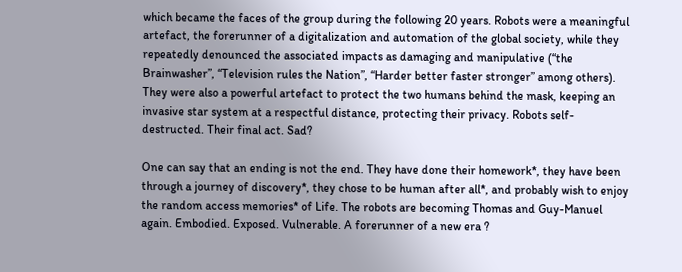which became the faces of the group during the following 20 years. Robots were a meaningful artefact, the forerunner of a digitalization and automation of the global society, while they repeatedly denounced the associated impacts as damaging and manipulative (“the Brainwasher”, “Television rules the Nation”, “Harder better faster stronger” among others). They were also a powerful artefact to protect the two humans behind the mask, keeping an invasive star system at a respectful distance, protecting their privacy. Robots self-destructed. Their final act. Sad?

One can say that an ending is not the end. They have done their homework*, they have been through a journey of discovery*, they chose to be human after all*, and probably wish to enjoy the random access memories* of Life. The robots are becoming Thomas and Guy-Manuel again. Embodied. Exposed. Vulnerable. A forerunner of a new era ?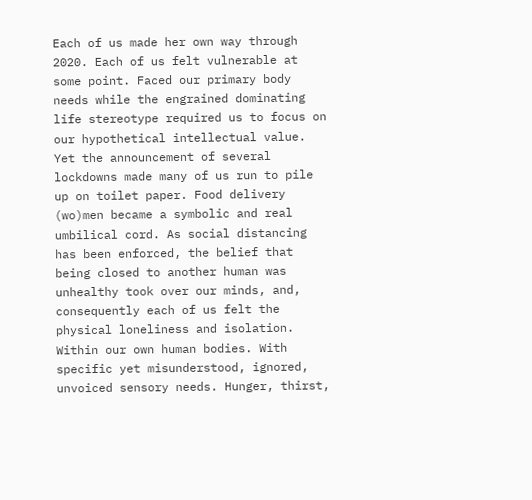Each of us made her own way through 2020. Each of us felt vulnerable at some point. Faced our primary body needs while the engrained dominating life stereotype required us to focus on our hypothetical intellectual value. Yet the announcement of several lockdowns made many of us run to pile up on toilet paper. Food delivery (wo)men became a symbolic and real umbilical cord. As social distancing has been enforced, the belief that being closed to another human was unhealthy took over our minds, and, consequently each of us felt the physical loneliness and isolation. Within our own human bodies. With specific yet misunderstood, ignored, unvoiced sensory needs. Hunger, thirst,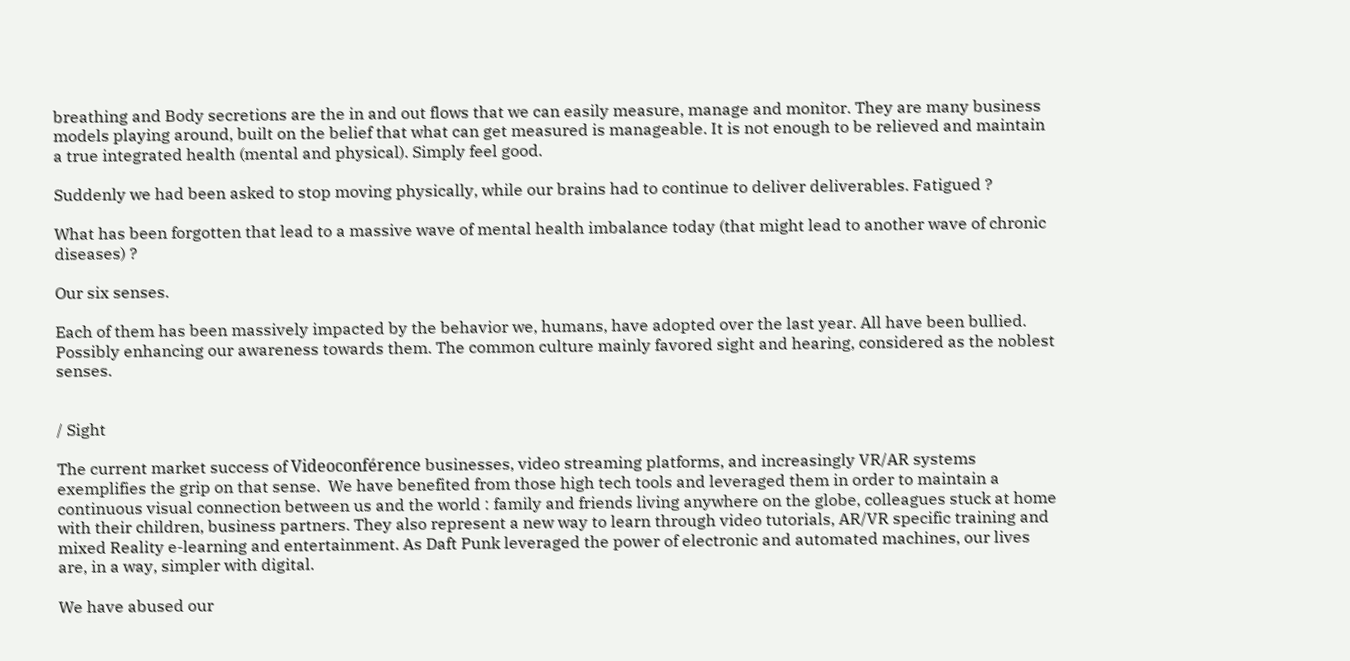breathing and Body secretions are the in and out flows that we can easily measure, manage and monitor. They are many business models playing around, built on the belief that what can get measured is manageable. It is not enough to be relieved and maintain a true integrated health (mental and physical). Simply feel good.

Suddenly we had been asked to stop moving physically, while our brains had to continue to deliver deliverables. Fatigued ?

What has been forgotten that lead to a massive wave of mental health imbalance today (that might lead to another wave of chronic diseases) ?

Our six senses.

Each of them has been massively impacted by the behavior we, humans, have adopted over the last year. All have been bullied. Possibly enhancing our awareness towards them. The common culture mainly favored sight and hearing, considered as the noblest senses.


/ Sight

The current market success of Videoconférence businesses, video streaming platforms, and increasingly VR/AR systems exemplifies the grip on that sense.  We have benefited from those high tech tools and leveraged them in order to maintain a continuous visual connection between us and the world : family and friends living anywhere on the globe, colleagues stuck at home with their children, business partners. They also represent a new way to learn through video tutorials, AR/VR specific training and mixed Reality e-learning and entertainment. As Daft Punk leveraged the power of electronic and automated machines, our lives are, in a way, simpler with digital.

We have abused our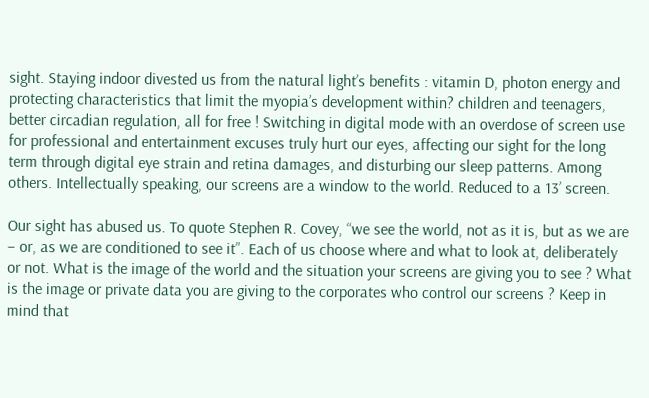sight. Staying indoor divested us from the natural light’s benefits : vitamin D, photon energy and protecting characteristics that limit the myopia’s development within? children and teenagers, better circadian regulation, all for free ! Switching in digital mode with an overdose of screen use for professional and entertainment excuses truly hurt our eyes, affecting our sight for the long term through digital eye strain and retina damages, and disturbing our sleep patterns. Among others. Intellectually speaking, our screens are a window to the world. Reduced to a 13’ screen.

Our sight has abused us. To quote Stephen R. Covey, “we see the world, not as it is, but as we are – or, as we are conditioned to see it”. Each of us choose where and what to look at, deliberately or not. What is the image of the world and the situation your screens are giving you to see ? What is the image or private data you are giving to the corporates who control our screens ? Keep in mind that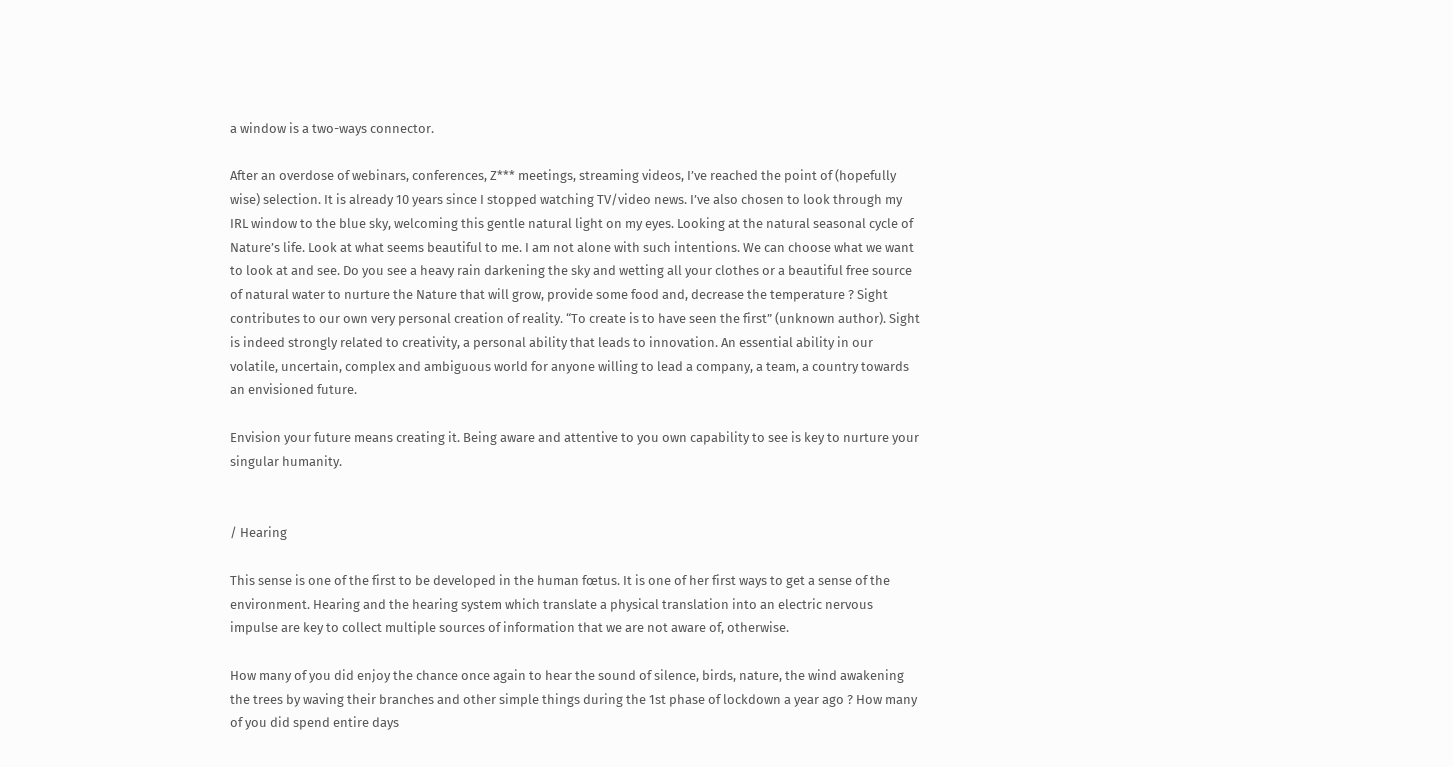a window is a two-ways connector.

After an overdose of webinars, conferences, Z*** meetings, streaming videos, I’ve reached the point of (hopefully wise) selection. It is already 10 years since I stopped watching TV/video news. I’ve also chosen to look through my IRL window to the blue sky, welcoming this gentle natural light on my eyes. Looking at the natural seasonal cycle of Nature’s life. Look at what seems beautiful to me. I am not alone with such intentions. We can choose what we want to look at and see. Do you see a heavy rain darkening the sky and wetting all your clothes or a beautiful free source of natural water to nurture the Nature that will grow, provide some food and, decrease the temperature ? Sight contributes to our own very personal creation of reality. “To create is to have seen the first” (unknown author). Sight is indeed strongly related to creativity, a personal ability that leads to innovation. An essential ability in our volatile, uncertain, complex and ambiguous world for anyone willing to lead a company, a team, a country towards an envisioned future.

Envision your future means creating it. Being aware and attentive to you own capability to see is key to nurture your singular humanity.


/ Hearing

This sense is one of the first to be developed in the human fœtus. It is one of her first ways to get a sense of the environment. Hearing and the hearing system which translate a physical translation into an electric nervous impulse are key to collect multiple sources of information that we are not aware of, otherwise.

How many of you did enjoy the chance once again to hear the sound of silence, birds, nature, the wind awakening the trees by waving their branches and other simple things during the 1st phase of lockdown a year ago ? How many of you did spend entire days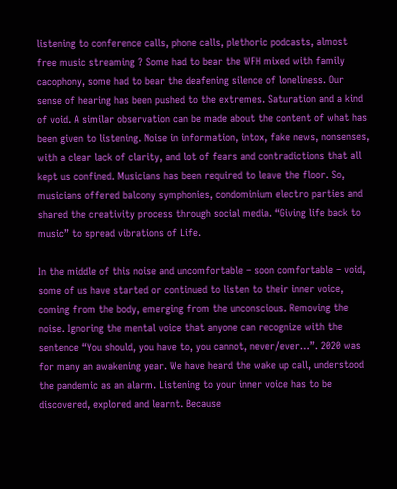listening to conference calls, phone calls, plethoric podcasts, almost free music streaming ? Some had to bear the WFH mixed with family cacophony, some had to bear the deafening silence of loneliness. Our sense of hearing has been pushed to the extremes. Saturation and a kind of void. A similar observation can be made about the content of what has been given to listening. Noise in information, intox, fake news, nonsenses, with a clear lack of clarity, and lot of fears and contradictions that all kept us confined. Musicians has been required to leave the floor. So, musicians offered balcony symphonies, condominium electro parties and shared the creativity process through social media. “Giving life back to music” to spread vibrations of Life.

In the middle of this noise and uncomfortable – soon comfortable – void, some of us have started or continued to listen to their inner voice, coming from the body, emerging from the unconscious. Removing the noise. Ignoring the mental voice that anyone can recognize with the sentence “You should, you have to, you cannot, never/ever…”. 2020 was for many an awakening year. We have heard the wake up call, understood the pandemic as an alarm. Listening to your inner voice has to be discovered, explored and learnt. Because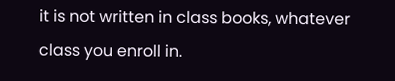it is not written in class books, whatever class you enroll in.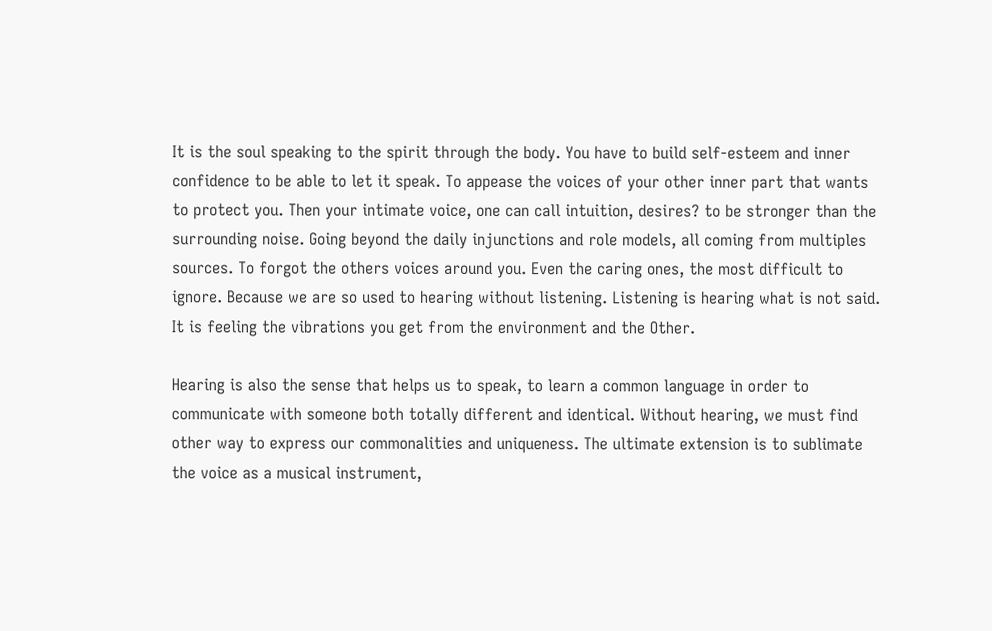It is the soul speaking to the spirit through the body. You have to build self-esteem and inner confidence to be able to let it speak. To appease the voices of your other inner part that wants to protect you. Then your intimate voice, one can call intuition, desires? to be stronger than the surrounding noise. Going beyond the daily injunctions and role models, all coming from multiples sources. To forgot the others voices around you. Even the caring ones, the most difficult to ignore. Because we are so used to hearing without listening. Listening is hearing what is not said. It is feeling the vibrations you get from the environment and the Other.

Hearing is also the sense that helps us to speak, to learn a common language in order to communicate with someone both totally different and identical. Without hearing, we must find other way to express our commonalities and uniqueness. The ultimate extension is to sublimate the voice as a musical instrument,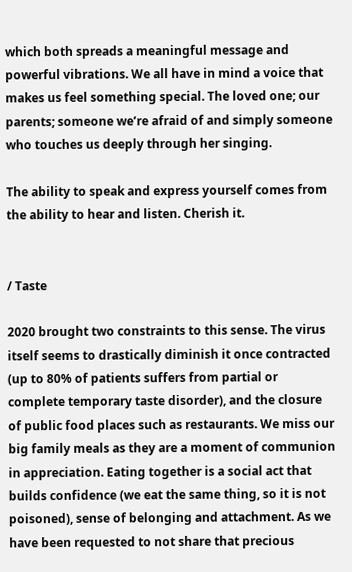which both spreads a meaningful message and powerful vibrations. We all have in mind a voice that makes us feel something special. The loved one; our parents; someone we’re afraid of and simply someone who touches us deeply through her singing.

The ability to speak and express yourself comes from the ability to hear and listen. Cherish it.


/ Taste

2020 brought two constraints to this sense. The virus itself seems to drastically diminish it once contracted (up to 80% of patients suffers from partial or complete temporary taste disorder), and the closure of public food places such as restaurants. We miss our big family meals as they are a moment of communion in appreciation. Eating together is a social act that builds confidence (we eat the same thing, so it is not poisoned), sense of belonging and attachment. As we have been requested to not share that precious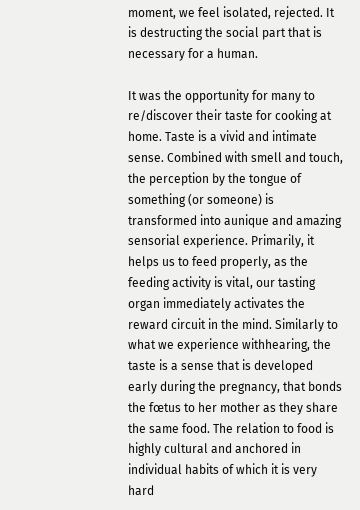moment, we feel isolated, rejected. It is destructing the social part that is necessary for a human.

It was the opportunity for many to re/discover their taste for cooking at home. Taste is a vivid and intimate sense. Combined with smell and touch, the perception by the tongue of something (or someone) is transformed into aunique and amazing sensorial experience. Primarily, it helps us to feed properly, as the feeding activity is vital, our tasting organ immediately activates the reward circuit in the mind. Similarly to what we experience withhearing, the taste is a sense that is developed early during the pregnancy, that bonds the fœtus to her mother as they share the same food. The relation to food is highly cultural and anchored in individual habits of which it is very hard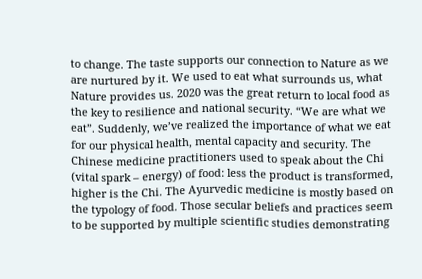to change. The taste supports our connection to Nature as we are nurtured by it. We used to eat what surrounds us, what Nature provides us. 2020 was the great return to local food as the key to resilience and national security. “We are what we eat”. Suddenly, we’ve realized the importance of what we eat for our physical health, mental capacity and security. The Chinese medicine practitioners used to speak about the Chi (vital spark – energy) of food: less the product is transformed, higher is the Chi. The Ayurvedic medicine is mostly based on the typology of food. Those secular beliefs and practices seem to be supported by multiple scientific studies demonstrating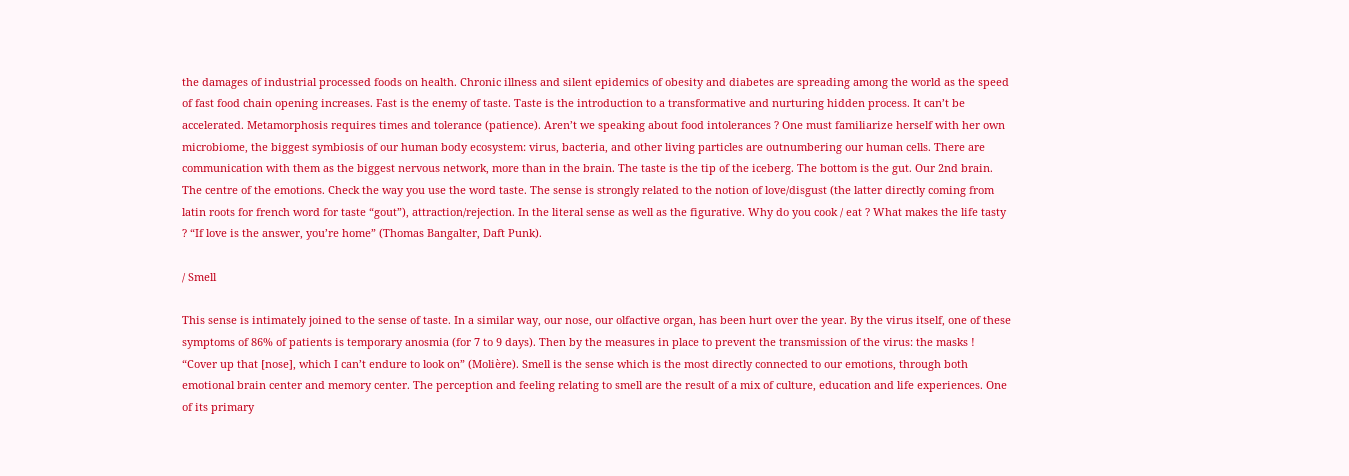the damages of industrial processed foods on health. Chronic illness and silent epidemics of obesity and diabetes are spreading among the world as the speed of fast food chain opening increases. Fast is the enemy of taste. Taste is the introduction to a transformative and nurturing hidden process. It can’t be accelerated. Metamorphosis requires times and tolerance (patience). Aren’t we speaking about food intolerances ? One must familiarize herself with her own microbiome, the biggest symbiosis of our human body ecosystem: virus, bacteria, and other living particles are outnumbering our human cells. There are communication with them as the biggest nervous network, more than in the brain. The taste is the tip of the iceberg. The bottom is the gut. Our 2nd brain. The centre of the emotions. Check the way you use the word taste. The sense is strongly related to the notion of love/disgust (the latter directly coming from latin roots for french word for taste “gout”), attraction/rejection. In the literal sense as well as the figurative. Why do you cook / eat ? What makes the life tasty ? “If love is the answer, you’re home” (Thomas Bangalter, Daft Punk).

/ Smell

This sense is intimately joined to the sense of taste. In a similar way, our nose, our olfactive organ, has been hurt over the year. By the virus itself, one of these symptoms of 86% of patients is temporary anosmia (for 7 to 9 days). Then by the measures in place to prevent the transmission of the virus: the masks ! “Cover up that [nose], which I can’t endure to look on” (Molière). Smell is the sense which is the most directly connected to our emotions, through both emotional brain center and memory center. The perception and feeling relating to smell are the result of a mix of culture, education and life experiences. One of its primary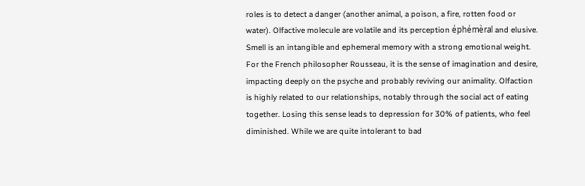roles is to detect a danger (another animal, a poison, a fire, rotten food or water). Olfactive molecule are volatile and its perception éphémèral and elusive. Smell is an intangible and ephemeral memory with a strong emotional weight. For the French philosopher Rousseau, it is the sense of imagination and desire, impacting deeply on the psyche and probably reviving our animality. Olfaction is highly related to our relationships, notably through the social act of eating together. Losing this sense leads to depression for 30% of patients, who feel diminished. While we are quite intolerant to bad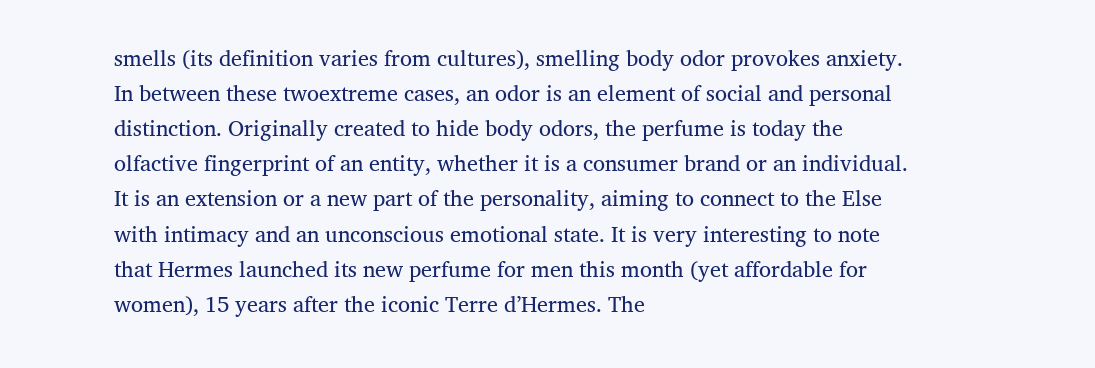smells (its definition varies from cultures), smelling body odor provokes anxiety. In between these twoextreme cases, an odor is an element of social and personal distinction. Originally created to hide body odors, the perfume is today the olfactive fingerprint of an entity, whether it is a consumer brand or an individual. It is an extension or a new part of the personality, aiming to connect to the Else with intimacy and an unconscious emotional state. It is very interesting to note that Hermes launched its new perfume for men this month (yet affordable for women), 15 years after the iconic Terre d’Hermes. The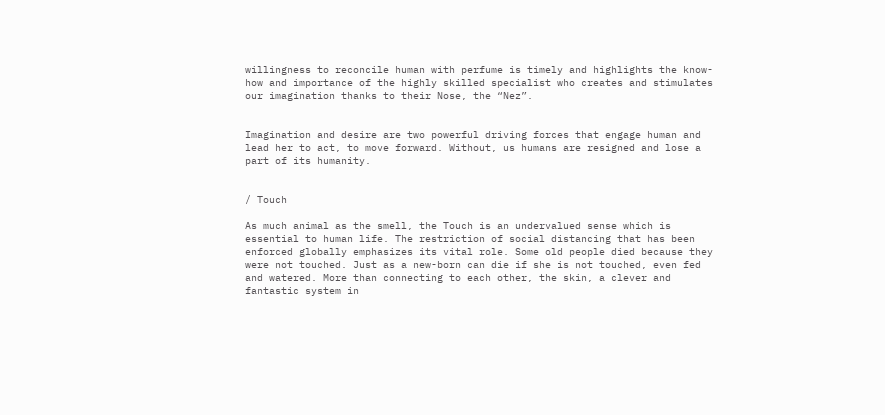willingness to reconcile human with perfume is timely and highlights the know-how and importance of the highly skilled specialist who creates and stimulates our imagination thanks to their Nose, the “Nez”.


Imagination and desire are two powerful driving forces that engage human and lead her to act, to move forward. Without, us humans are resigned and lose a part of its humanity.


/ Touch

As much animal as the smell, the Touch is an undervalued sense which is essential to human life. The restriction of social distancing that has been enforced globally emphasizes its vital role. Some old people died because they were not touched. Just as a new-born can die if she is not touched, even fed and watered. More than connecting to each other, the skin, a clever and fantastic system in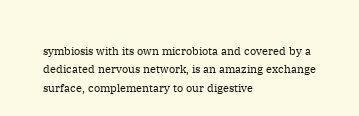symbiosis with its own microbiota and covered by a dedicated nervous network, is an amazing exchange surface, complementary to our digestive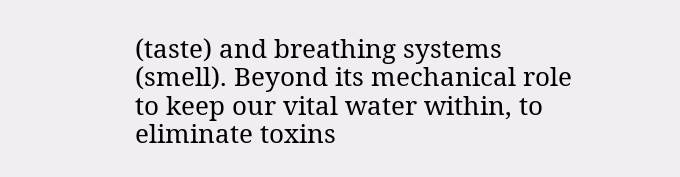(taste) and breathing systems (smell). Beyond its mechanical role to keep our vital water within, to eliminate toxins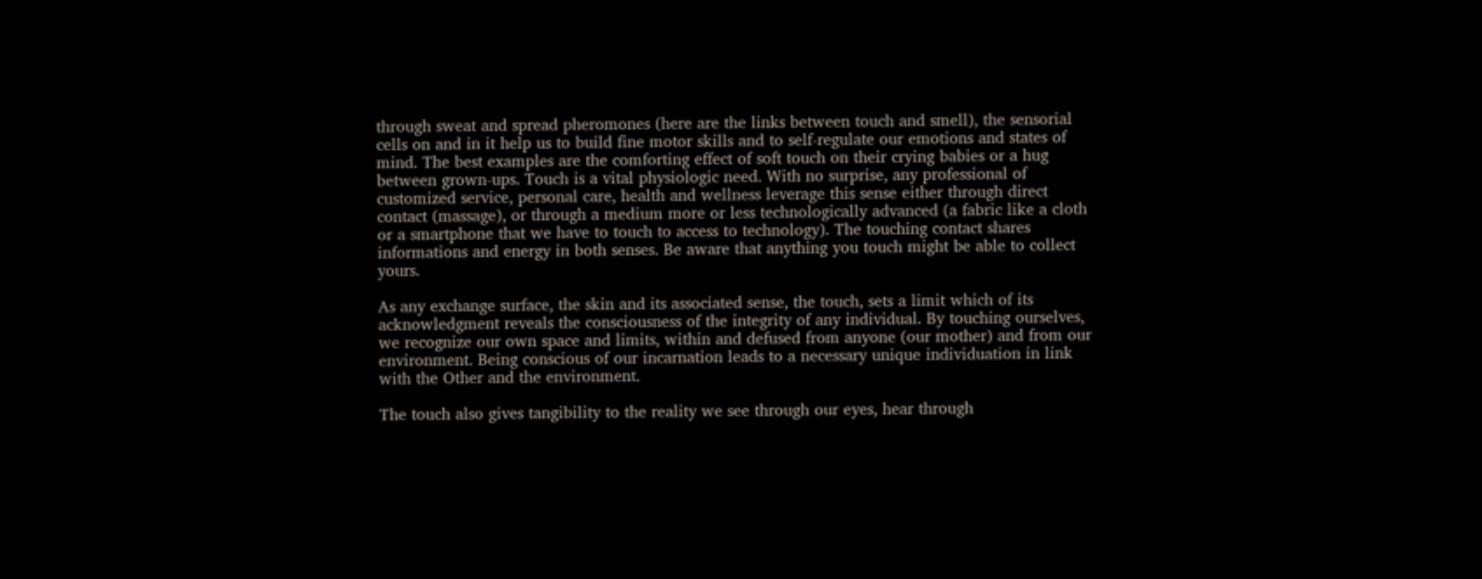through sweat and spread pheromones (here are the links between touch and smell), the sensorial cells on and in it help us to build fine motor skills and to self-regulate our emotions and states of mind. The best examples are the comforting effect of soft touch on their crying babies or a hug between grown-ups. Touch is a vital physiologic need. With no surprise, any professional of customized service, personal care, health and wellness leverage this sense either through direct contact (massage), or through a medium more or less technologically advanced (a fabric like a cloth or a smartphone that we have to touch to access to technology). The touching contact shares informations and energy in both senses. Be aware that anything you touch might be able to collect yours.

As any exchange surface, the skin and its associated sense, the touch, sets a limit which of its acknowledgment reveals the consciousness of the integrity of any individual. By touching ourselves, we recognize our own space and limits, within and defused from anyone (our mother) and from our environment. Being conscious of our incarnation leads to a necessary unique individuation in link with the Other and the environment.

The touch also gives tangibility to the reality we see through our eyes, hear through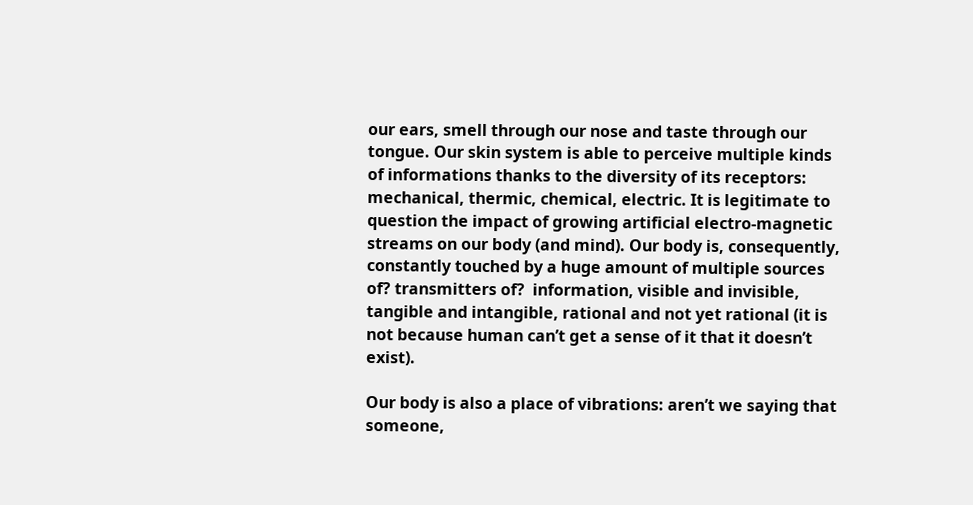our ears, smell through our nose and taste through our tongue. Our skin system is able to perceive multiple kinds of informations thanks to the diversity of its receptors: mechanical, thermic, chemical, electric. It is legitimate to question the impact of growing artificial electro-magnetic streams on our body (and mind). Our body is, consequently, constantly touched by a huge amount of multiple sources of? transmitters of?  information, visible and invisible, tangible and intangible, rational and not yet rational (it is not because human can’t get a sense of it that it doesn’t exist).

Our body is also a place of vibrations: aren’t we saying that someone,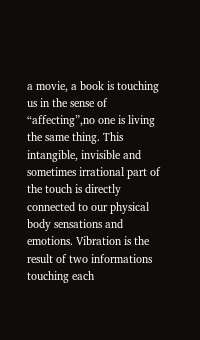a movie, a book is touching us in the sense of “affecting”,no one is living the same thing. This intangible, invisible and sometimes irrational part of the touch is directly connected to our physical body sensations and emotions. Vibration is the result of two informations touching each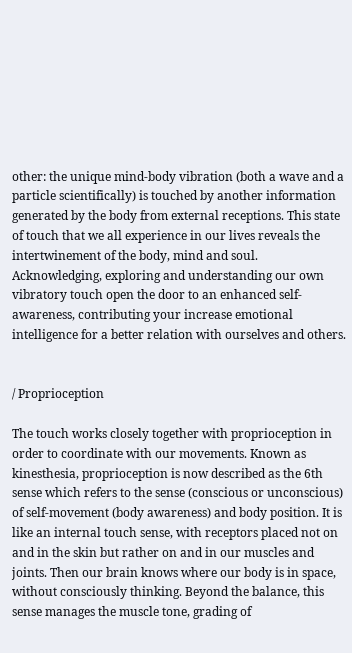other: the unique mind-body vibration (both a wave and a particle scientifically) is touched by another information generated by the body from external receptions. This state of touch that we all experience in our lives reveals the intertwinement of the body, mind and soul. Acknowledging, exploring and understanding our own vibratory touch open the door to an enhanced self-awareness, contributing your increase emotional intelligence for a better relation with ourselves and others.


/ Proprioception

The touch works closely together with proprioception in order to coordinate with our movements. Known as kinesthesia, proprioception is now described as the 6th sense which refers to the sense (conscious or unconscious) of self-movement (body awareness) and body position. It is like an internal touch sense, with receptors placed not on and in the skin but rather on and in our muscles and joints. Then our brain knows where our body is in space, without consciously thinking. Beyond the balance, this sense manages the muscle tone, grading of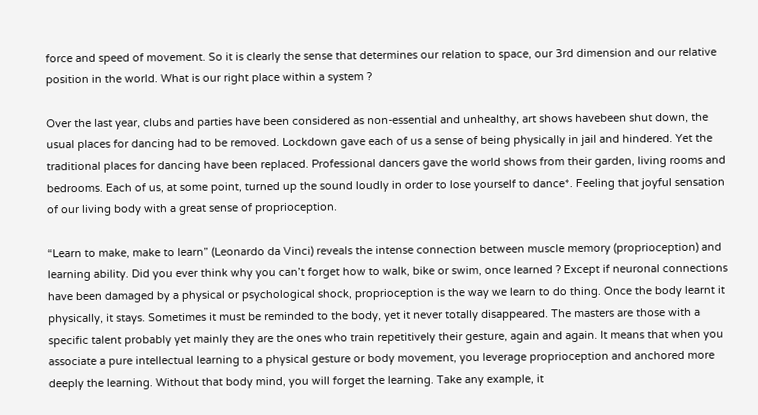force and speed of movement. So it is clearly the sense that determines our relation to space, our 3rd dimension and our relative position in the world. What is our right place within a system ?

Over the last year, clubs and parties have been considered as non-essential and unhealthy, art shows havebeen shut down, the usual places for dancing had to be removed. Lockdown gave each of us a sense of being physically in jail and hindered. Yet the traditional places for dancing have been replaced. Professional dancers gave the world shows from their garden, living rooms and bedrooms. Each of us, at some point, turned up the sound loudly in order to lose yourself to dance*. Feeling that joyful sensation of our living body with a great sense of proprioception.

“Learn to make, make to learn” (Leonardo da Vinci) reveals the intense connection between muscle memory (proprioception) and learning ability. Did you ever think why you can’t forget how to walk, bike or swim, once learned ? Except if neuronal connections have been damaged by a physical or psychological shock, proprioception is the way we learn to do thing. Once the body learnt it physically, it stays. Sometimes it must be reminded to the body, yet it never totally disappeared. The masters are those with a specific talent probably yet mainly they are the ones who train repetitively their gesture, again and again. It means that when you associate a pure intellectual learning to a physical gesture or body movement, you leverage proprioception and anchored more deeply the learning. Without that body mind, you will forget the learning. Take any example, it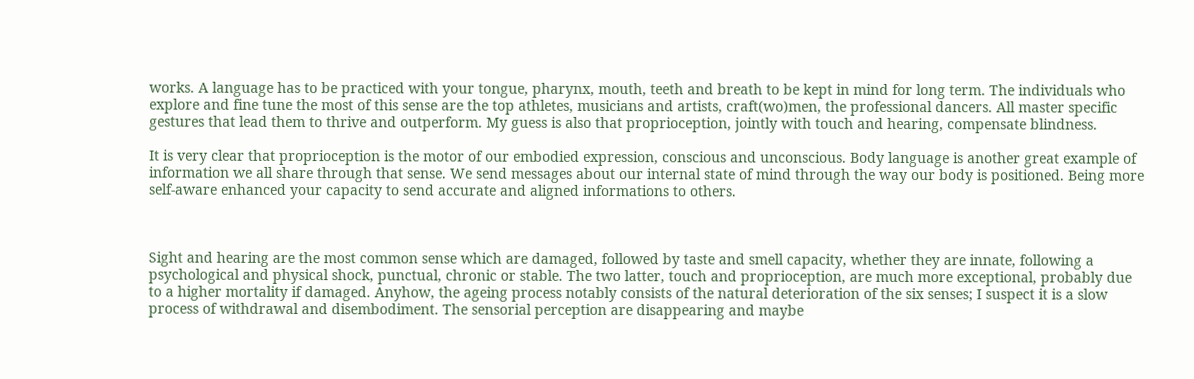works. A language has to be practiced with your tongue, pharynx, mouth, teeth and breath to be kept in mind for long term. The individuals who explore and fine tune the most of this sense are the top athletes, musicians and artists, craft(wo)men, the professional dancers. All master specific gestures that lead them to thrive and outperform. My guess is also that proprioception, jointly with touch and hearing, compensate blindness.

It is very clear that proprioception is the motor of our embodied expression, conscious and unconscious. Body language is another great example of information we all share through that sense. We send messages about our internal state of mind through the way our body is positioned. Being more self-aware enhanced your capacity to send accurate and aligned informations to others.



Sight and hearing are the most common sense which are damaged, followed by taste and smell capacity, whether they are innate, following a psychological and physical shock, punctual, chronic or stable. The two latter, touch and proprioception, are much more exceptional, probably due to a higher mortality if damaged. Anyhow, the ageing process notably consists of the natural deterioration of the six senses; I suspect it is a slow process of withdrawal and disembodiment. The sensorial perception are disappearing and maybe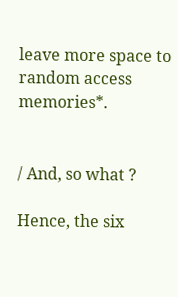leave more space to random access memories*.


/ And, so what ?

Hence, the six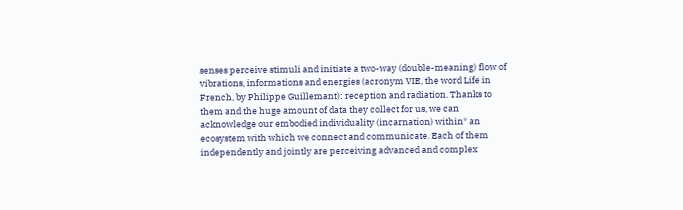senses perceive stimuli and initiate a two-way (double-meaning) flow of vibrations, informations and energies (acronym VIE, the word Life in French, by Philippe Guillemant): reception and radiation. Thanks to them and the huge amount of data they collect for us, we can acknowledge our embodied individuality (incarnation) within* an ecosystem with which we connect and communicate. Each of them independently and jointly are perceiving advanced and complex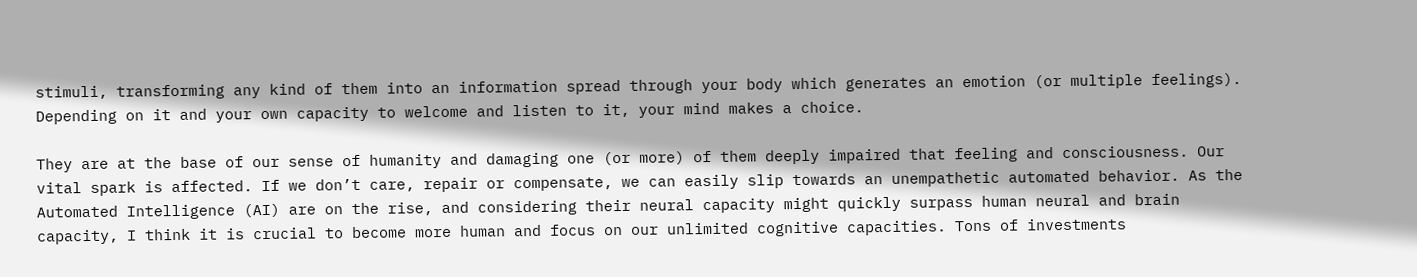stimuli, transforming any kind of them into an information spread through your body which generates an emotion (or multiple feelings). Depending on it and your own capacity to welcome and listen to it, your mind makes a choice.

They are at the base of our sense of humanity and damaging one (or more) of them deeply impaired that feeling and consciousness. Our vital spark is affected. If we don’t care, repair or compensate, we can easily slip towards an unempathetic automated behavior. As the Automated Intelligence (AI) are on the rise, and considering their neural capacity might quickly surpass human neural and brain capacity, I think it is crucial to become more human and focus on our unlimited cognitive capacities. Tons of investments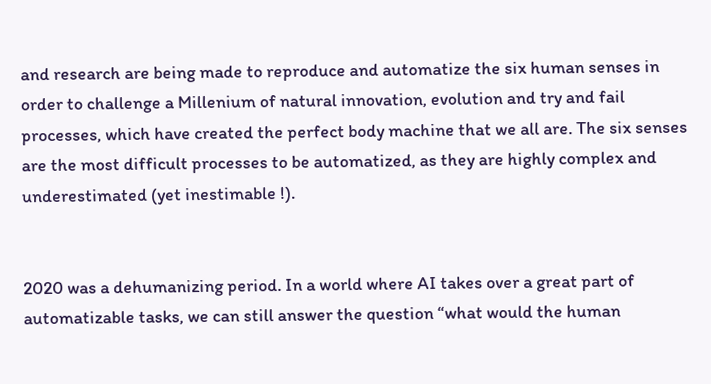and research are being made to reproduce and automatize the six human senses in order to challenge a Millenium of natural innovation, evolution and try and fail processes, which have created the perfect body machine that we all are. The six senses are the most difficult processes to be automatized, as they are highly complex and underestimated (yet inestimable !).


2020 was a dehumanizing period. In a world where AI takes over a great part of automatizable tasks, we can still answer the question “what would the human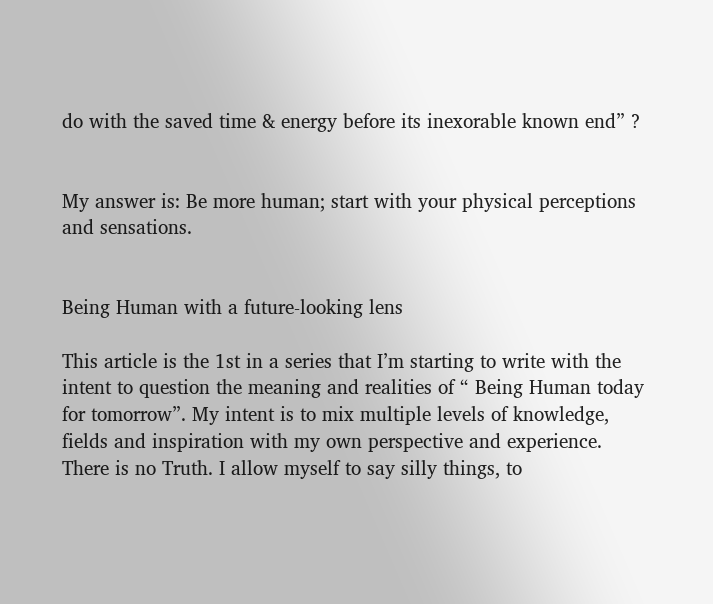do with the saved time & energy before its inexorable known end” ?


My answer is: Be more human; start with your physical perceptions and sensations.


Being Human with a future-looking lens

This article is the 1st in a series that I’m starting to write with the intent to question the meaning and realities of “ Being Human today for tomorrow”. My intent is to mix multiple levels of knowledge, fields and inspiration with my own perspective and experience. There is no Truth. I allow myself to say silly things, to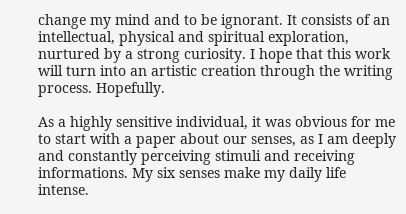change my mind and to be ignorant. It consists of an intellectual, physical and spiritual exploration, nurtured by a strong curiosity. I hope that this work will turn into an artistic creation through the writing process. Hopefully.

As a highly sensitive individual, it was obvious for me to start with a paper about our senses, as I am deeply and constantly perceiving stimuli and receiving informations. My six senses make my daily life intense.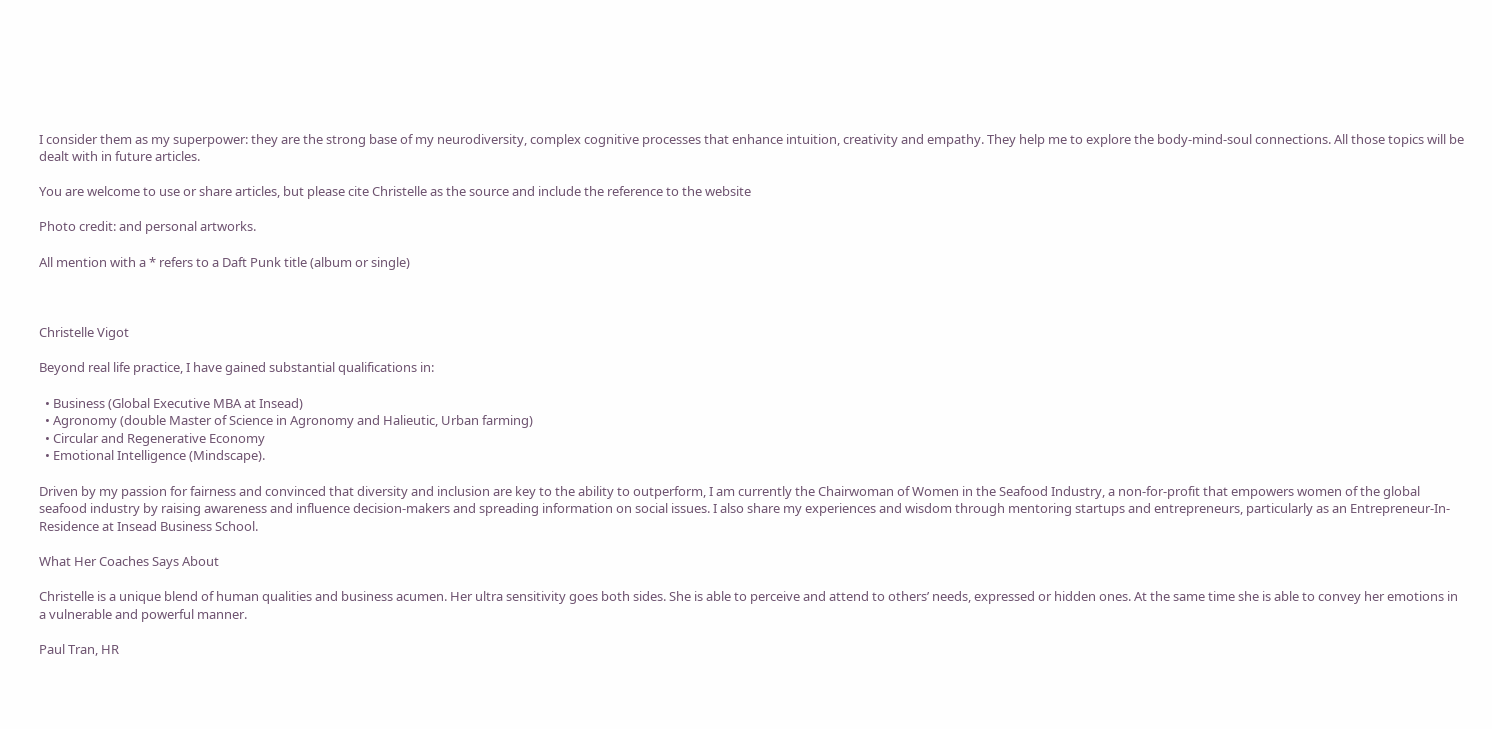I consider them as my superpower: they are the strong base of my neurodiversity, complex cognitive processes that enhance intuition, creativity and empathy. They help me to explore the body-mind-soul connections. All those topics will be dealt with in future articles.

You are welcome to use or share articles, but please cite Christelle as the source and include the reference to the website

Photo credit: and personal artworks.

All mention with a * refers to a Daft Punk title (album or single)



Christelle Vigot

Beyond real life practice, I have gained substantial qualifications in:

  • Business (Global Executive MBA at Insead)
  • Agronomy (double Master of Science in Agronomy and Halieutic, Urban farming)
  • Circular and Regenerative Economy
  • Emotional Intelligence (Mindscape).

Driven by my passion for fairness and convinced that diversity and inclusion are key to the ability to outperform, I am currently the Chairwoman of Women in the Seafood Industry, a non-for-profit that empowers women of the global seafood industry by raising awareness and influence decision-makers and spreading information on social issues. I also share my experiences and wisdom through mentoring startups and entrepreneurs, particularly as an Entrepreneur-In-Residence at Insead Business School.

What Her Coaches Says About

Christelle is a unique blend of human qualities and business acumen. Her ultra sensitivity goes both sides. She is able to perceive and attend to others’ needs, expressed or hidden ones. At the same time she is able to convey her emotions in a vulnerable and powerful manner.

Paul Tran, HR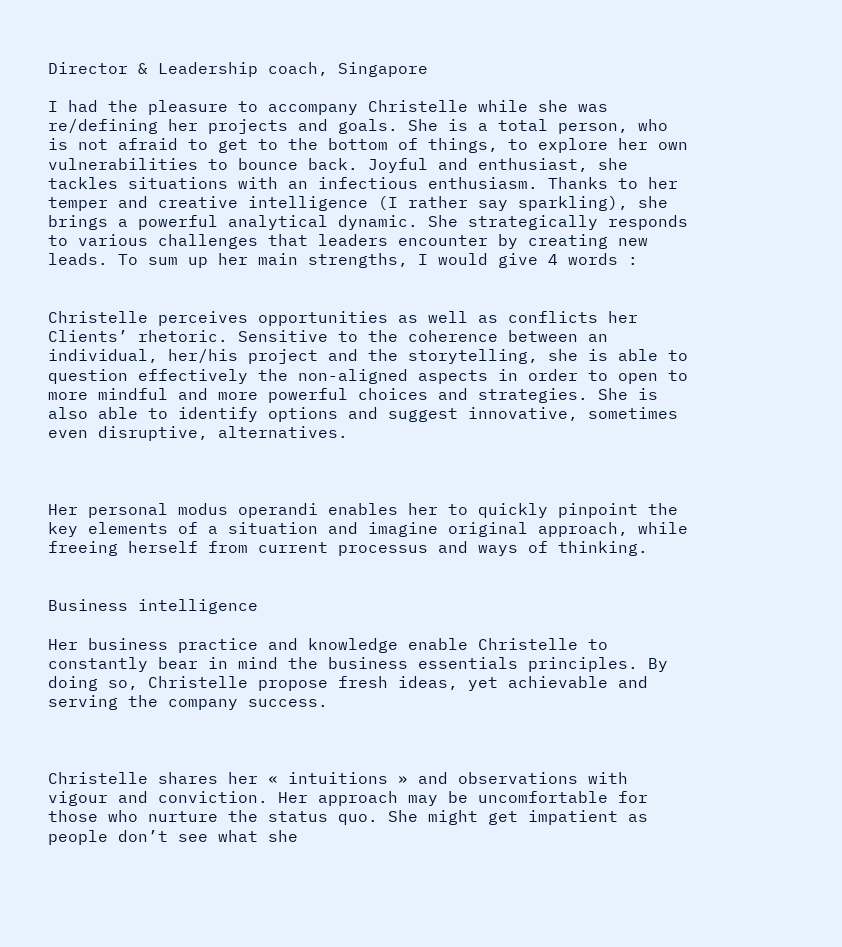Director & Leadership coach, Singapore

I had the pleasure to accompany Christelle while she was re/defining her projects and goals. She is a total person, who is not afraid to get to the bottom of things, to explore her own vulnerabilities to bounce back. Joyful and enthusiast, she tackles situations with an infectious enthusiasm. Thanks to her temper and creative intelligence (I rather say sparkling), she brings a powerful analytical dynamic. She strategically responds to various challenges that leaders encounter by creating new leads. To sum up her main strengths, I would give 4 words :


Christelle perceives opportunities as well as conflicts her Clients’ rhetoric. Sensitive to the coherence between an individual, her/his project and the storytelling, she is able to question effectively the non-aligned aspects in order to open to more mindful and more powerful choices and strategies. She is also able to identify options and suggest innovative, sometimes even disruptive, alternatives.



Her personal modus operandi enables her to quickly pinpoint the key elements of a situation and imagine original approach, while freeing herself from current processus and ways of thinking.


Business intelligence

Her business practice and knowledge enable Christelle to constantly bear in mind the business essentials principles. By doing so, Christelle propose fresh ideas, yet achievable and serving the company success.



Christelle shares her « intuitions » and observations with vigour and conviction. Her approach may be uncomfortable for those who nurture the status quo. She might get impatient as people don’t see what she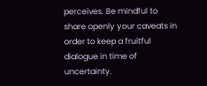perceives. Be mindful to share openly your caveats in order to keep a fruitful dialogue in time of uncertainty.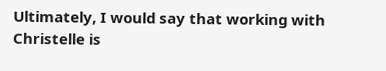Ultimately, I would say that working with Christelle is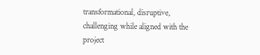transformational, disruptive, challenging while aligned with the project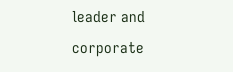leader and corporate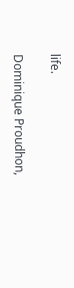life.

Dominique Proudhon,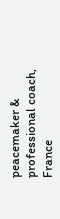peacemaker & professional coach, France